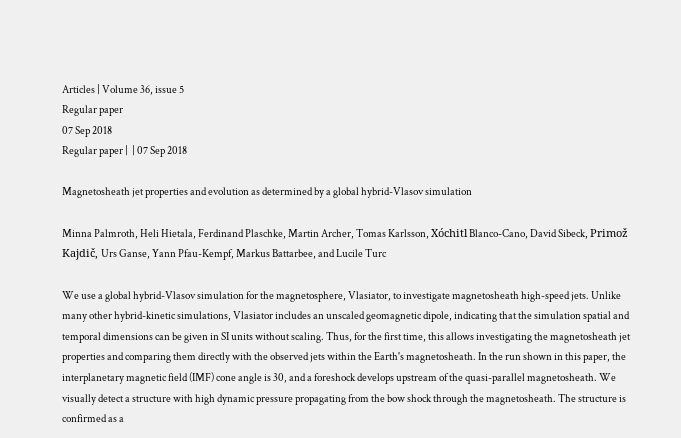Articles | Volume 36, issue 5
Regular paper
07 Sep 2018
Regular paper |  | 07 Sep 2018

Magnetosheath jet properties and evolution as determined by a global hybrid-Vlasov simulation

Minna Palmroth, Heli Hietala, Ferdinand Plaschke, Martin Archer, Tomas Karlsson, Xóchitl Blanco-Cano, David Sibeck, Primož Kajdič, Urs Ganse, Yann Pfau-Kempf, Markus Battarbee, and Lucile Turc

We use a global hybrid-Vlasov simulation for the magnetosphere, Vlasiator, to investigate magnetosheath high-speed jets. Unlike many other hybrid-kinetic simulations, Vlasiator includes an unscaled geomagnetic dipole, indicating that the simulation spatial and temporal dimensions can be given in SI units without scaling. Thus, for the first time, this allows investigating the magnetosheath jet properties and comparing them directly with the observed jets within the Earth's magnetosheath. In the run shown in this paper, the interplanetary magnetic field (IMF) cone angle is 30, and a foreshock develops upstream of the quasi-parallel magnetosheath. We visually detect a structure with high dynamic pressure propagating from the bow shock through the magnetosheath. The structure is confirmed as a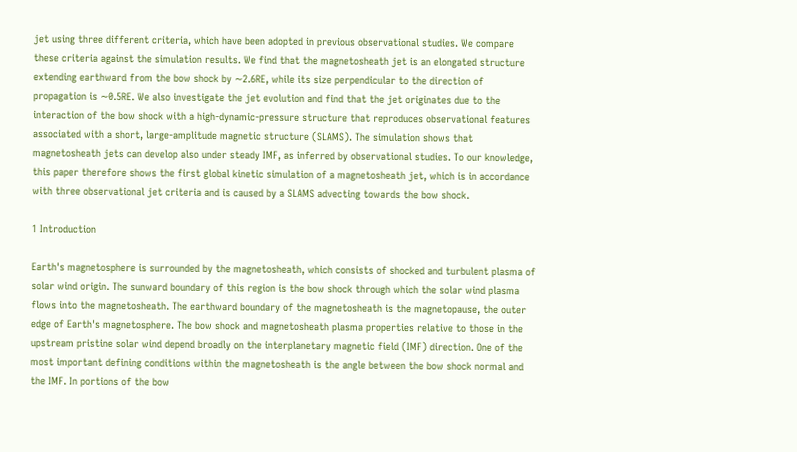jet using three different criteria, which have been adopted in previous observational studies. We compare these criteria against the simulation results. We find that the magnetosheath jet is an elongated structure extending earthward from the bow shock by ∼2.6RE, while its size perpendicular to the direction of propagation is ∼0.5RE. We also investigate the jet evolution and find that the jet originates due to the interaction of the bow shock with a high-dynamic-pressure structure that reproduces observational features associated with a short, large-amplitude magnetic structure (SLAMS). The simulation shows that magnetosheath jets can develop also under steady IMF, as inferred by observational studies. To our knowledge, this paper therefore shows the first global kinetic simulation of a magnetosheath jet, which is in accordance with three observational jet criteria and is caused by a SLAMS advecting towards the bow shock.

1 Introduction

Earth's magnetosphere is surrounded by the magnetosheath, which consists of shocked and turbulent plasma of solar wind origin. The sunward boundary of this region is the bow shock through which the solar wind plasma flows into the magnetosheath. The earthward boundary of the magnetosheath is the magnetopause, the outer edge of Earth's magnetosphere. The bow shock and magnetosheath plasma properties relative to those in the upstream pristine solar wind depend broadly on the interplanetary magnetic field (IMF) direction. One of the most important defining conditions within the magnetosheath is the angle between the bow shock normal and the IMF. In portions of the bow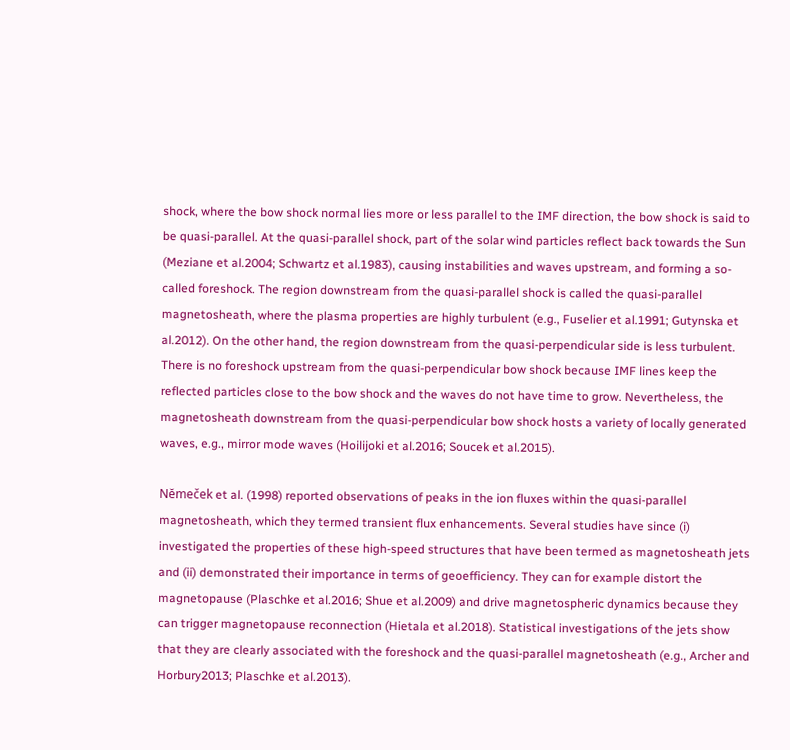shock, where the bow shock normal lies more or less parallel to the IMF direction, the bow shock is said to be quasi-parallel. At the quasi-parallel shock, part of the solar wind particles reflect back towards the Sun (Meziane et al.2004; Schwartz et al.1983), causing instabilities and waves upstream, and forming a so-called foreshock. The region downstream from the quasi-parallel shock is called the quasi-parallel magnetosheath, where the plasma properties are highly turbulent (e.g., Fuselier et al.1991; Gutynska et al.2012). On the other hand, the region downstream from the quasi-perpendicular side is less turbulent. There is no foreshock upstream from the quasi-perpendicular bow shock because IMF lines keep the reflected particles close to the bow shock and the waves do not have time to grow. Nevertheless, the magnetosheath downstream from the quasi-perpendicular bow shock hosts a variety of locally generated waves, e.g., mirror mode waves (Hoilijoki et al.2016; Soucek et al.2015).

Nĕmeček et al. (1998) reported observations of peaks in the ion fluxes within the quasi-parallel magnetosheath, which they termed transient flux enhancements. Several studies have since (i) investigated the properties of these high-speed structures that have been termed as magnetosheath jets and (ii) demonstrated their importance in terms of geoefficiency. They can for example distort the magnetopause (Plaschke et al.2016; Shue et al.2009) and drive magnetospheric dynamics because they can trigger magnetopause reconnection (Hietala et al.2018). Statistical investigations of the jets show that they are clearly associated with the foreshock and the quasi-parallel magnetosheath (e.g., Archer and Horbury2013; Plaschke et al.2013).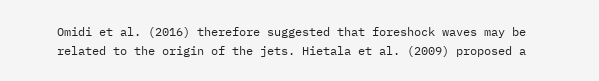Omidi et al. (2016) therefore suggested that foreshock waves may be related to the origin of the jets. Hietala et al. (2009) proposed a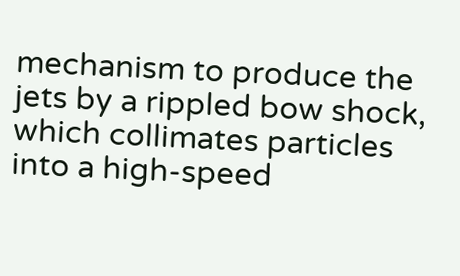mechanism to produce the jets by a rippled bow shock, which collimates particles into a high-speed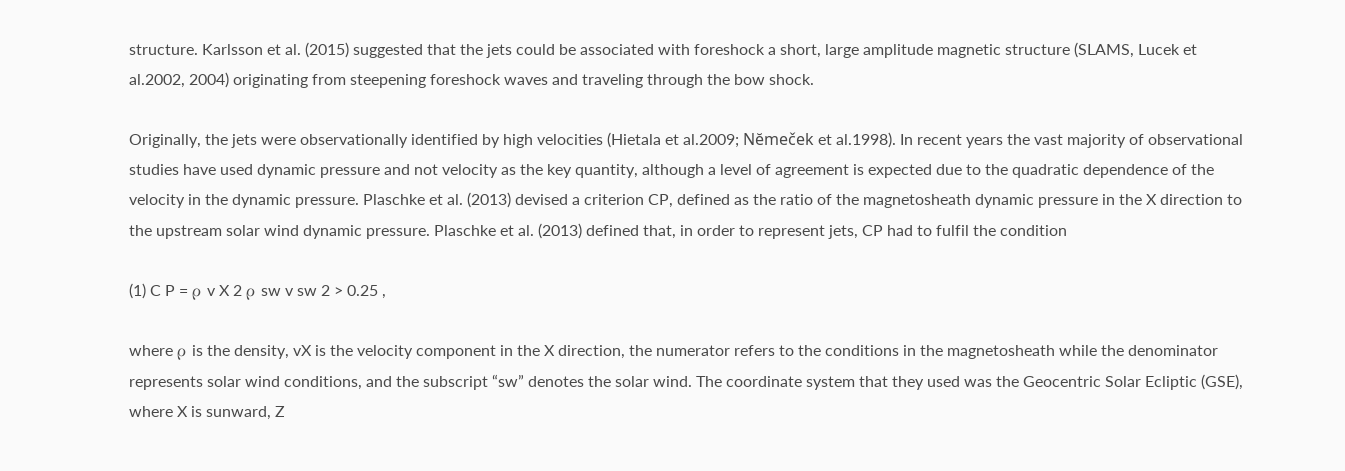structure. Karlsson et al. (2015) suggested that the jets could be associated with foreshock a short, large amplitude magnetic structure (SLAMS, Lucek et al.2002, 2004) originating from steepening foreshock waves and traveling through the bow shock.

Originally, the jets were observationally identified by high velocities (Hietala et al.2009; Nĕmeček et al.1998). In recent years the vast majority of observational studies have used dynamic pressure and not velocity as the key quantity, although a level of agreement is expected due to the quadratic dependence of the velocity in the dynamic pressure. Plaschke et al. (2013) devised a criterion CP, defined as the ratio of the magnetosheath dynamic pressure in the X direction to the upstream solar wind dynamic pressure. Plaschke et al. (2013) defined that, in order to represent jets, CP had to fulfil the condition

(1) C P = ρ v X 2 ρ sw v sw 2 > 0.25 ,

where ρ is the density, vX is the velocity component in the X direction, the numerator refers to the conditions in the magnetosheath while the denominator represents solar wind conditions, and the subscript “sw” denotes the solar wind. The coordinate system that they used was the Geocentric Solar Ecliptic (GSE), where X is sunward, Z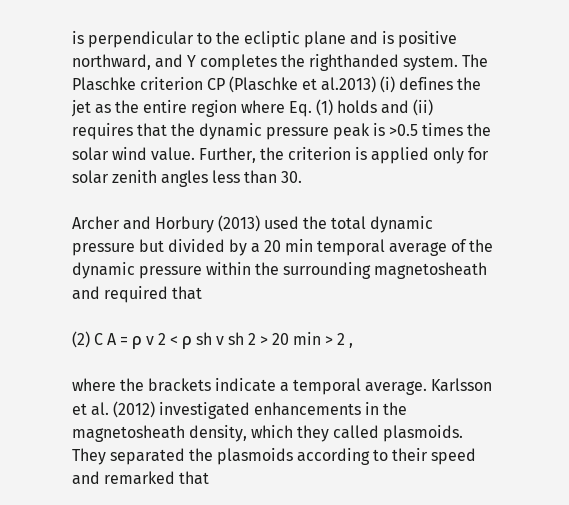is perpendicular to the ecliptic plane and is positive northward, and Y completes the righthanded system. The Plaschke criterion CP (Plaschke et al.2013) (i) defines the jet as the entire region where Eq. (1) holds and (ii) requires that the dynamic pressure peak is >0.5 times the solar wind value. Further, the criterion is applied only for solar zenith angles less than 30.

Archer and Horbury (2013) used the total dynamic pressure but divided by a 20 min temporal average of the dynamic pressure within the surrounding magnetosheath and required that

(2) C A = ρ v 2 < ρ sh v sh 2 > 20 min > 2 ,

where the brackets indicate a temporal average. Karlsson et al. (2012) investigated enhancements in the magnetosheath density, which they called plasmoids. They separated the plasmoids according to their speed and remarked that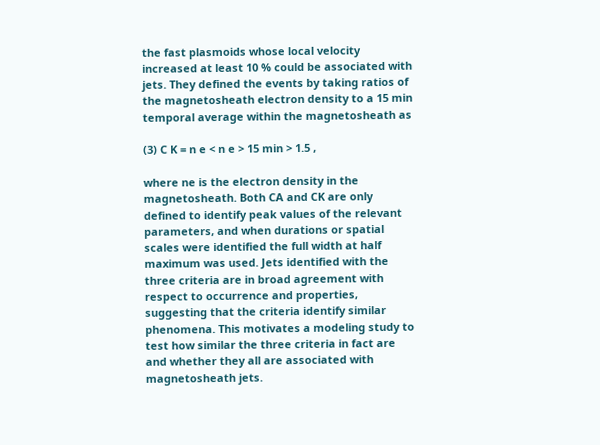the fast plasmoids whose local velocity increased at least 10 % could be associated with jets. They defined the events by taking ratios of the magnetosheath electron density to a 15 min temporal average within the magnetosheath as

(3) C K = n e < n e > 15 min > 1.5 ,

where ne is the electron density in the magnetosheath. Both CA and CK are only defined to identify peak values of the relevant parameters, and when durations or spatial scales were identified the full width at half maximum was used. Jets identified with the three criteria are in broad agreement with respect to occurrence and properties, suggesting that the criteria identify similar phenomena. This motivates a modeling study to test how similar the three criteria in fact are and whether they all are associated with magnetosheath jets.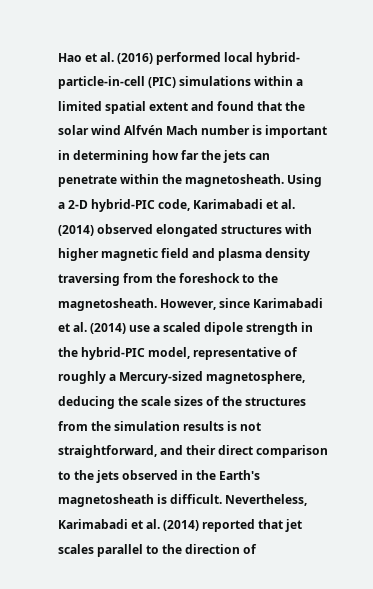Hao et al. (2016) performed local hybrid-particle-in-cell (PIC) simulations within a limited spatial extent and found that the solar wind Alfvén Mach number is important in determining how far the jets can penetrate within the magnetosheath. Using a 2-D hybrid-PIC code, Karimabadi et al. (2014) observed elongated structures with higher magnetic field and plasma density traversing from the foreshock to the magnetosheath. However, since Karimabadi et al. (2014) use a scaled dipole strength in the hybrid-PIC model, representative of roughly a Mercury-sized magnetosphere, deducing the scale sizes of the structures from the simulation results is not straightforward, and their direct comparison to the jets observed in the Earth's magnetosheath is difficult. Nevertheless, Karimabadi et al. (2014) reported that jet scales parallel to the direction of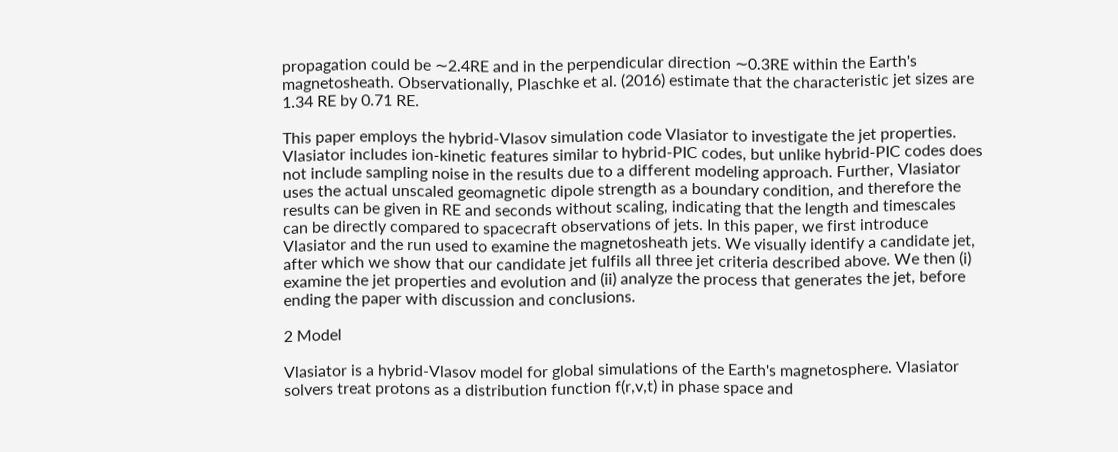propagation could be ∼2.4RE and in the perpendicular direction ∼0.3RE within the Earth's magnetosheath. Observationally, Plaschke et al. (2016) estimate that the characteristic jet sizes are 1.34 RE by 0.71 RE.

This paper employs the hybrid-Vlasov simulation code Vlasiator to investigate the jet properties. Vlasiator includes ion-kinetic features similar to hybrid-PIC codes, but unlike hybrid-PIC codes does not include sampling noise in the results due to a different modeling approach. Further, Vlasiator uses the actual unscaled geomagnetic dipole strength as a boundary condition, and therefore the results can be given in RE and seconds without scaling, indicating that the length and timescales can be directly compared to spacecraft observations of jets. In this paper, we first introduce Vlasiator and the run used to examine the magnetosheath jets. We visually identify a candidate jet, after which we show that our candidate jet fulfils all three jet criteria described above. We then (i) examine the jet properties and evolution and (ii) analyze the process that generates the jet, before ending the paper with discussion and conclusions.

2 Model

Vlasiator is a hybrid-Vlasov model for global simulations of the Earth's magnetosphere. Vlasiator solvers treat protons as a distribution function f(r,v,t) in phase space and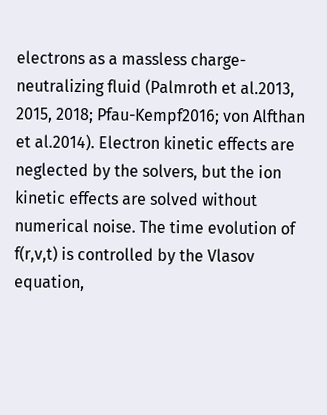electrons as a massless charge-neutralizing fluid (Palmroth et al.2013, 2015, 2018; Pfau-Kempf2016; von Alfthan et al.2014). Electron kinetic effects are neglected by the solvers, but the ion kinetic effects are solved without numerical noise. The time evolution of f(r,v,t) is controlled by the Vlasov equation,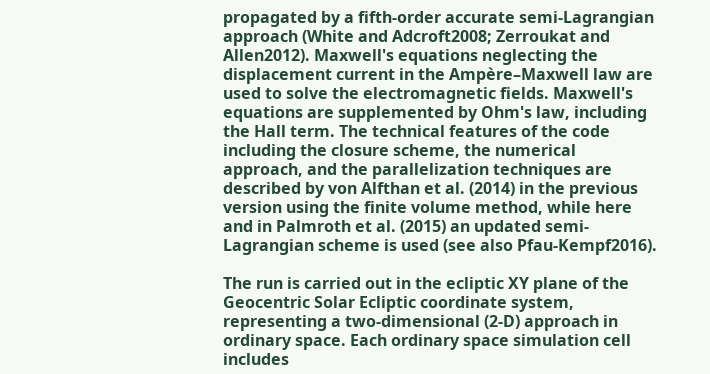propagated by a fifth-order accurate semi-Lagrangian approach (White and Adcroft2008; Zerroukat and Allen2012). Maxwell's equations neglecting the displacement current in the Ampère–Maxwell law are used to solve the electromagnetic fields. Maxwell's equations are supplemented by Ohm's law, including the Hall term. The technical features of the code including the closure scheme, the numerical approach, and the parallelization techniques are described by von Alfthan et al. (2014) in the previous version using the finite volume method, while here and in Palmroth et al. (2015) an updated semi-Lagrangian scheme is used (see also Pfau-Kempf2016).

The run is carried out in the ecliptic XY plane of the Geocentric Solar Ecliptic coordinate system, representing a two-dimensional (2-D) approach in ordinary space. Each ordinary space simulation cell includes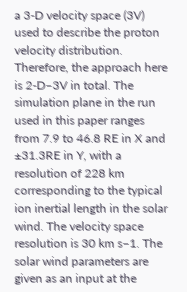a 3-D velocity space (3V) used to describe the proton velocity distribution. Therefore, the approach here is 2-D–3V in total. The simulation plane in the run used in this paper ranges from 7.9 to 46.8 RE in X and ±31.3RE in Y, with a resolution of 228 km corresponding to the typical ion inertial length in the solar wind. The velocity space resolution is 30 km s−1. The solar wind parameters are given as an input at the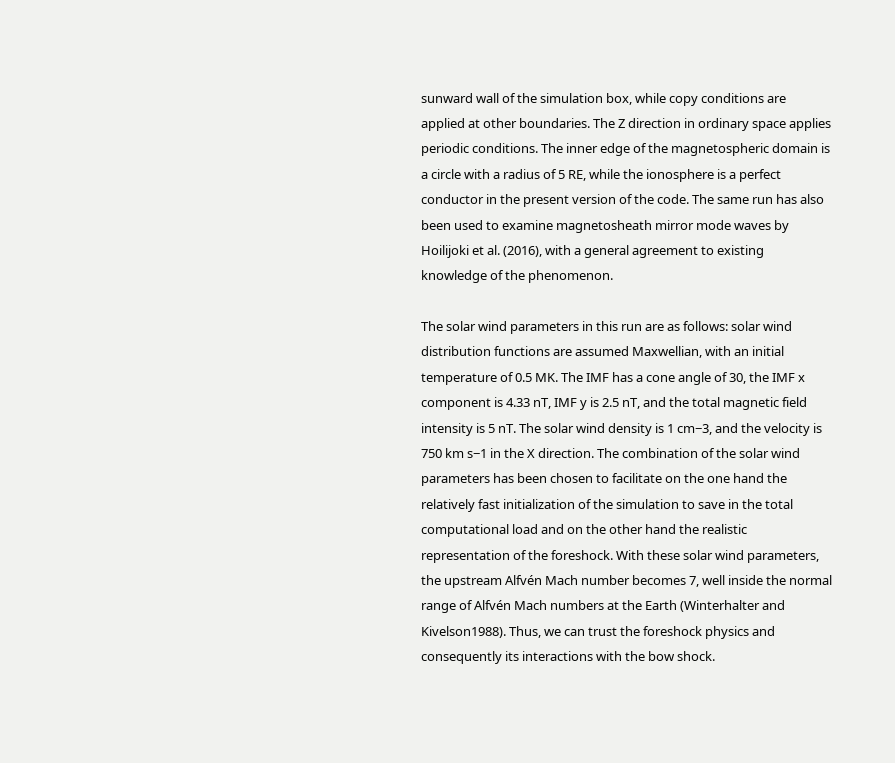sunward wall of the simulation box, while copy conditions are applied at other boundaries. The Z direction in ordinary space applies periodic conditions. The inner edge of the magnetospheric domain is a circle with a radius of 5 RE, while the ionosphere is a perfect conductor in the present version of the code. The same run has also been used to examine magnetosheath mirror mode waves by Hoilijoki et al. (2016), with a general agreement to existing knowledge of the phenomenon.

The solar wind parameters in this run are as follows: solar wind distribution functions are assumed Maxwellian, with an initial temperature of 0.5 MK. The IMF has a cone angle of 30, the IMF x component is 4.33 nT, IMF y is 2.5 nT, and the total magnetic field intensity is 5 nT. The solar wind density is 1 cm−3, and the velocity is 750 km s−1 in the X direction. The combination of the solar wind parameters has been chosen to facilitate on the one hand the relatively fast initialization of the simulation to save in the total computational load and on the other hand the realistic representation of the foreshock. With these solar wind parameters, the upstream Alfvén Mach number becomes 7, well inside the normal range of Alfvén Mach numbers at the Earth (Winterhalter and Kivelson1988). Thus, we can trust the foreshock physics and consequently its interactions with the bow shock.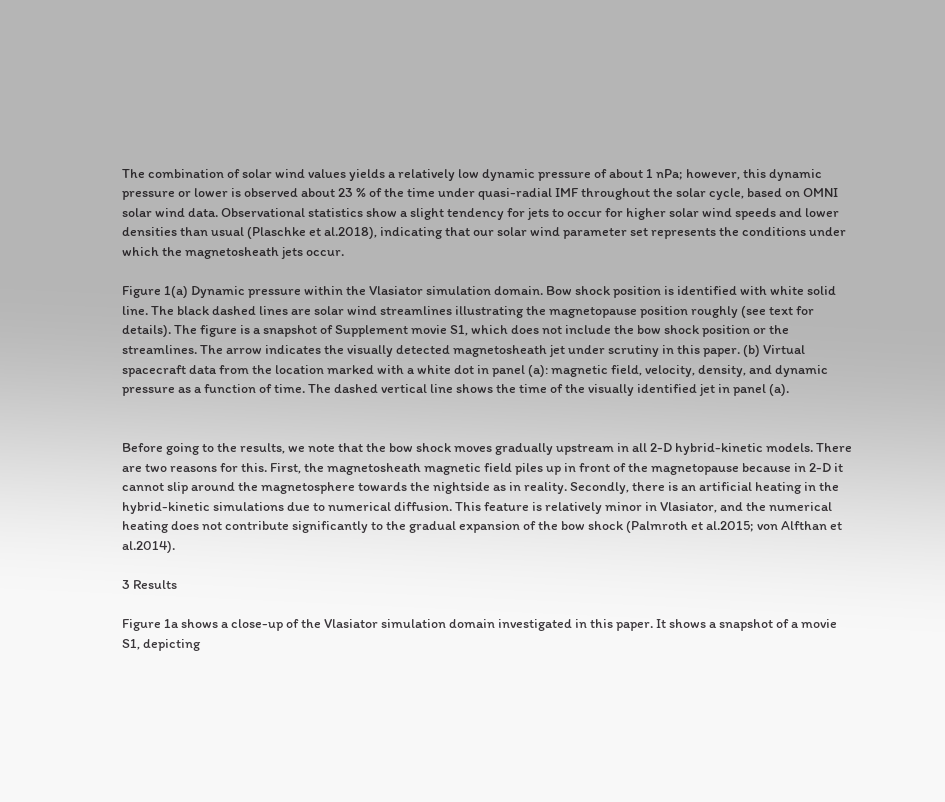The combination of solar wind values yields a relatively low dynamic pressure of about 1 nPa; however, this dynamic pressure or lower is observed about 23 % of the time under quasi-radial IMF throughout the solar cycle, based on OMNI solar wind data. Observational statistics show a slight tendency for jets to occur for higher solar wind speeds and lower densities than usual (Plaschke et al.2018), indicating that our solar wind parameter set represents the conditions under which the magnetosheath jets occur.

Figure 1(a) Dynamic pressure within the Vlasiator simulation domain. Bow shock position is identified with white solid line. The black dashed lines are solar wind streamlines illustrating the magnetopause position roughly (see text for details). The figure is a snapshot of Supplement movie S1, which does not include the bow shock position or the streamlines. The arrow indicates the visually detected magnetosheath jet under scrutiny in this paper. (b) Virtual spacecraft data from the location marked with a white dot in panel (a): magnetic field, velocity, density, and dynamic pressure as a function of time. The dashed vertical line shows the time of the visually identified jet in panel (a).


Before going to the results, we note that the bow shock moves gradually upstream in all 2-D hybrid-kinetic models. There are two reasons for this. First, the magnetosheath magnetic field piles up in front of the magnetopause because in 2-D it cannot slip around the magnetosphere towards the nightside as in reality. Secondly, there is an artificial heating in the hybrid-kinetic simulations due to numerical diffusion. This feature is relatively minor in Vlasiator, and the numerical heating does not contribute significantly to the gradual expansion of the bow shock (Palmroth et al.2015; von Alfthan et al.2014).

3 Results

Figure 1a shows a close-up of the Vlasiator simulation domain investigated in this paper. It shows a snapshot of a movie S1, depicting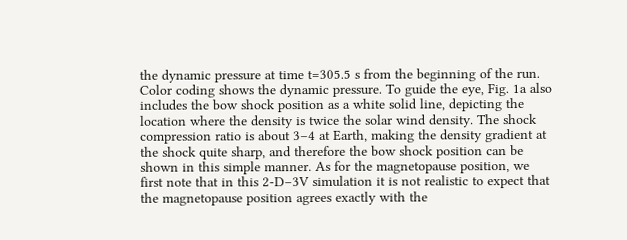the dynamic pressure at time t=305.5 s from the beginning of the run. Color coding shows the dynamic pressure. To guide the eye, Fig. 1a also includes the bow shock position as a white solid line, depicting the location where the density is twice the solar wind density. The shock compression ratio is about 3–4 at Earth, making the density gradient at the shock quite sharp, and therefore the bow shock position can be shown in this simple manner. As for the magnetopause position, we first note that in this 2-D–3V simulation it is not realistic to expect that the magnetopause position agrees exactly with the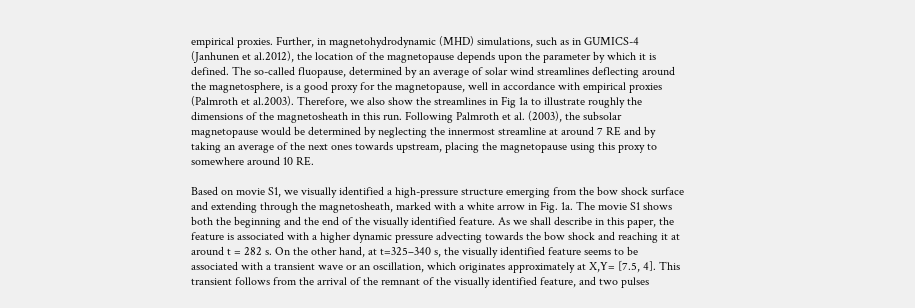empirical proxies. Further, in magnetohydrodynamic (MHD) simulations, such as in GUMICS-4 (Janhunen et al.2012), the location of the magnetopause depends upon the parameter by which it is defined. The so-called fluopause, determined by an average of solar wind streamlines deflecting around the magnetosphere, is a good proxy for the magnetopause, well in accordance with empirical proxies (Palmroth et al.2003). Therefore, we also show the streamlines in Fig 1a to illustrate roughly the dimensions of the magnetosheath in this run. Following Palmroth et al. (2003), the subsolar magnetopause would be determined by neglecting the innermost streamline at around 7 RE and by taking an average of the next ones towards upstream, placing the magnetopause using this proxy to somewhere around 10 RE.

Based on movie S1, we visually identified a high-pressure structure emerging from the bow shock surface and extending through the magnetosheath, marked with a white arrow in Fig. 1a. The movie S1 shows both the beginning and the end of the visually identified feature. As we shall describe in this paper, the feature is associated with a higher dynamic pressure advecting towards the bow shock and reaching it at around t = 282 s. On the other hand, at t=325–340 s, the visually identified feature seems to be associated with a transient wave or an oscillation, which originates approximately at X,Y= [7.5, 4]. This transient follows from the arrival of the remnant of the visually identified feature, and two pulses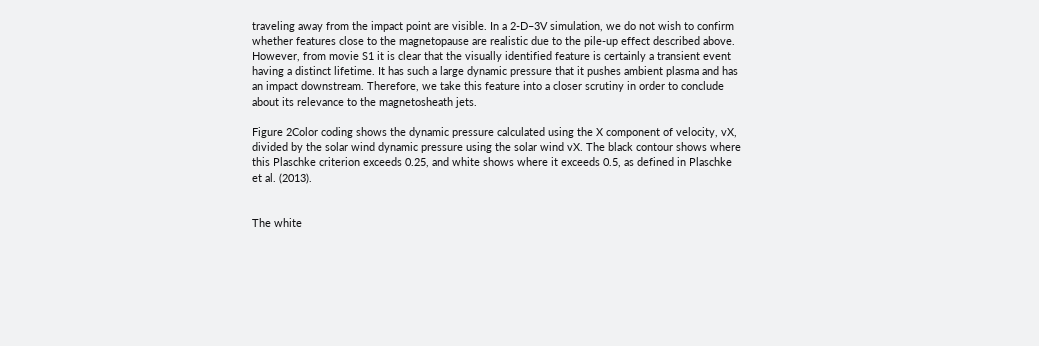traveling away from the impact point are visible. In a 2-D–3V simulation, we do not wish to confirm whether features close to the magnetopause are realistic due to the pile-up effect described above. However, from movie S1 it is clear that the visually identified feature is certainly a transient event having a distinct lifetime. It has such a large dynamic pressure that it pushes ambient plasma and has an impact downstream. Therefore, we take this feature into a closer scrutiny in order to conclude about its relevance to the magnetosheath jets.

Figure 2Color coding shows the dynamic pressure calculated using the X component of velocity, vX, divided by the solar wind dynamic pressure using the solar wind vX. The black contour shows where this Plaschke criterion exceeds 0.25, and white shows where it exceeds 0.5, as defined in Plaschke et al. (2013).


The white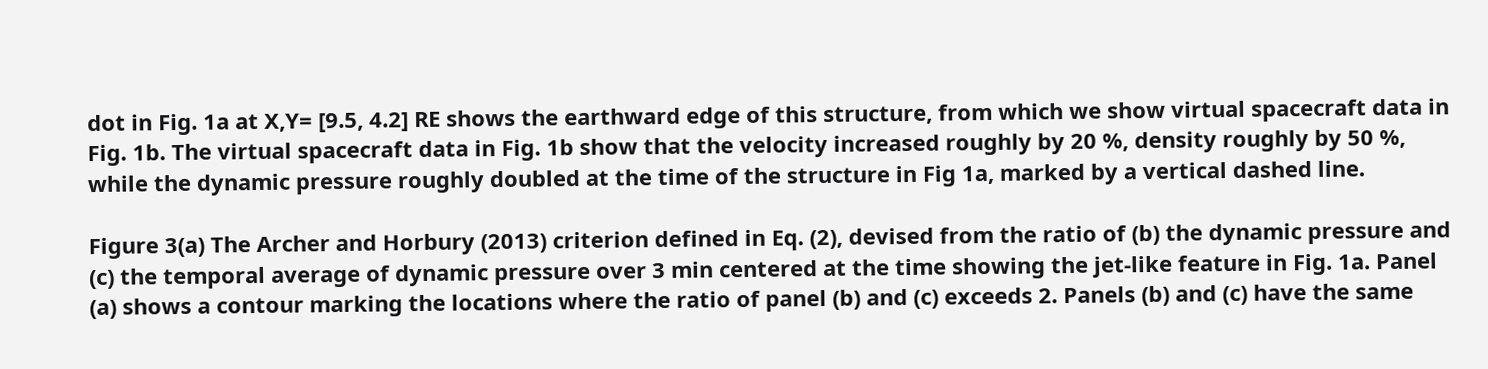dot in Fig. 1a at X,Y= [9.5, 4.2] RE shows the earthward edge of this structure, from which we show virtual spacecraft data in Fig. 1b. The virtual spacecraft data in Fig. 1b show that the velocity increased roughly by 20 %, density roughly by 50 %, while the dynamic pressure roughly doubled at the time of the structure in Fig 1a, marked by a vertical dashed line.

Figure 3(a) The Archer and Horbury (2013) criterion defined in Eq. (2), devised from the ratio of (b) the dynamic pressure and (c) the temporal average of dynamic pressure over 3 min centered at the time showing the jet-like feature in Fig. 1a. Panel (a) shows a contour marking the locations where the ratio of panel (b) and (c) exceeds 2. Panels (b) and (c) have the same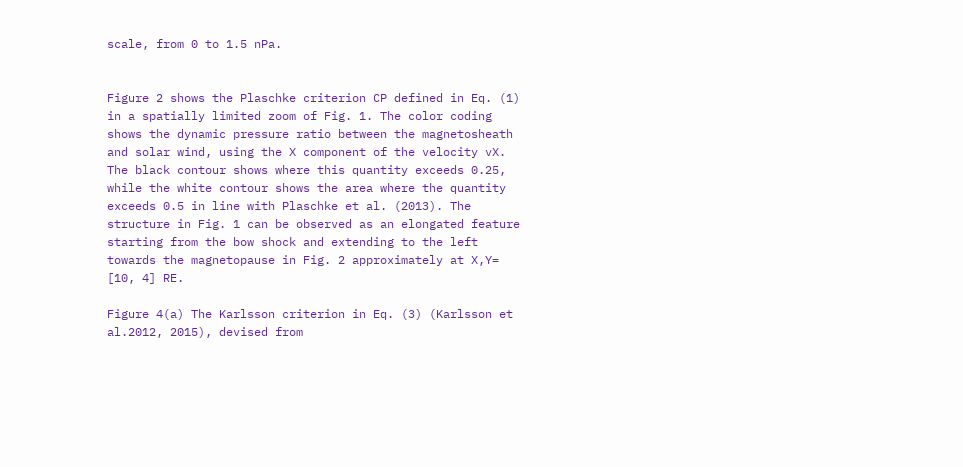scale, from 0 to 1.5 nPa.


Figure 2 shows the Plaschke criterion CP defined in Eq. (1) in a spatially limited zoom of Fig. 1. The color coding shows the dynamic pressure ratio between the magnetosheath and solar wind, using the X component of the velocity vX. The black contour shows where this quantity exceeds 0.25, while the white contour shows the area where the quantity exceeds 0.5 in line with Plaschke et al. (2013). The structure in Fig. 1 can be observed as an elongated feature starting from the bow shock and extending to the left towards the magnetopause in Fig. 2 approximately at X,Y= [10, 4] RE.

Figure 4(a) The Karlsson criterion in Eq. (3) (Karlsson et al.2012, 2015), devised from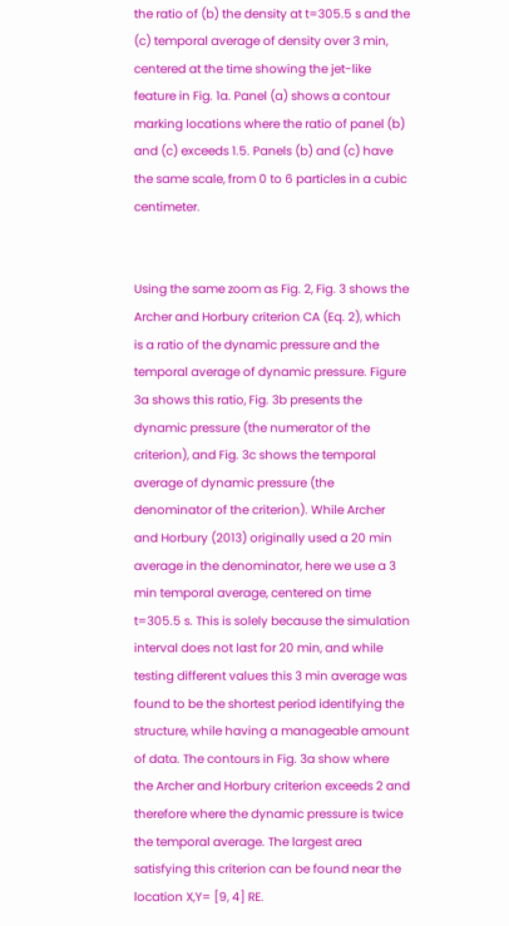the ratio of (b) the density at t=305.5 s and the (c) temporal average of density over 3 min, centered at the time showing the jet-like feature in Fig. 1a. Panel (a) shows a contour marking locations where the ratio of panel (b) and (c) exceeds 1.5. Panels (b) and (c) have the same scale, from 0 to 6 particles in a cubic centimeter.


Using the same zoom as Fig. 2, Fig. 3 shows the Archer and Horbury criterion CA (Eq. 2), which is a ratio of the dynamic pressure and the temporal average of dynamic pressure. Figure 3a shows this ratio, Fig. 3b presents the dynamic pressure (the numerator of the criterion), and Fig. 3c shows the temporal average of dynamic pressure (the denominator of the criterion). While Archer and Horbury (2013) originally used a 20 min average in the denominator, here we use a 3 min temporal average, centered on time t=305.5 s. This is solely because the simulation interval does not last for 20 min, and while testing different values this 3 min average was found to be the shortest period identifying the structure, while having a manageable amount of data. The contours in Fig. 3a show where the Archer and Horbury criterion exceeds 2 and therefore where the dynamic pressure is twice the temporal average. The largest area satisfying this criterion can be found near the location X,Y= [9, 4] RE.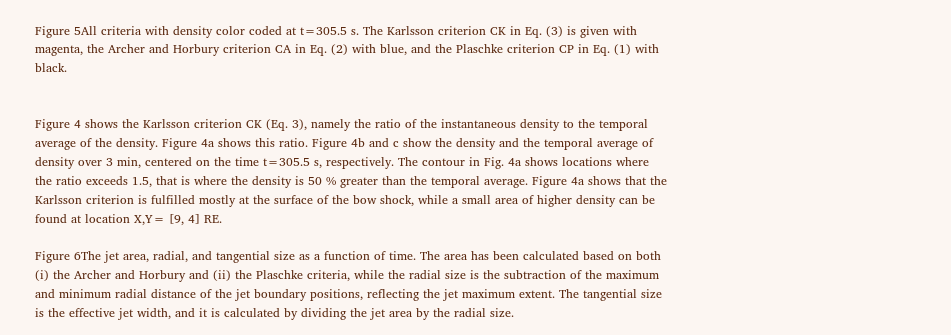Figure 5All criteria with density color coded at t=305.5 s. The Karlsson criterion CK in Eq. (3) is given with magenta, the Archer and Horbury criterion CA in Eq. (2) with blue, and the Plaschke criterion CP in Eq. (1) with black.


Figure 4 shows the Karlsson criterion CK (Eq. 3), namely the ratio of the instantaneous density to the temporal average of the density. Figure 4a shows this ratio. Figure 4b and c show the density and the temporal average of density over 3 min, centered on the time t=305.5 s, respectively. The contour in Fig. 4a shows locations where the ratio exceeds 1.5, that is where the density is 50 % greater than the temporal average. Figure 4a shows that the Karlsson criterion is fulfilled mostly at the surface of the bow shock, while a small area of higher density can be found at location X,Y= [9, 4] RE.

Figure 6The jet area, radial, and tangential size as a function of time. The area has been calculated based on both (i) the Archer and Horbury and (ii) the Plaschke criteria, while the radial size is the subtraction of the maximum and minimum radial distance of the jet boundary positions, reflecting the jet maximum extent. The tangential size is the effective jet width, and it is calculated by dividing the jet area by the radial size.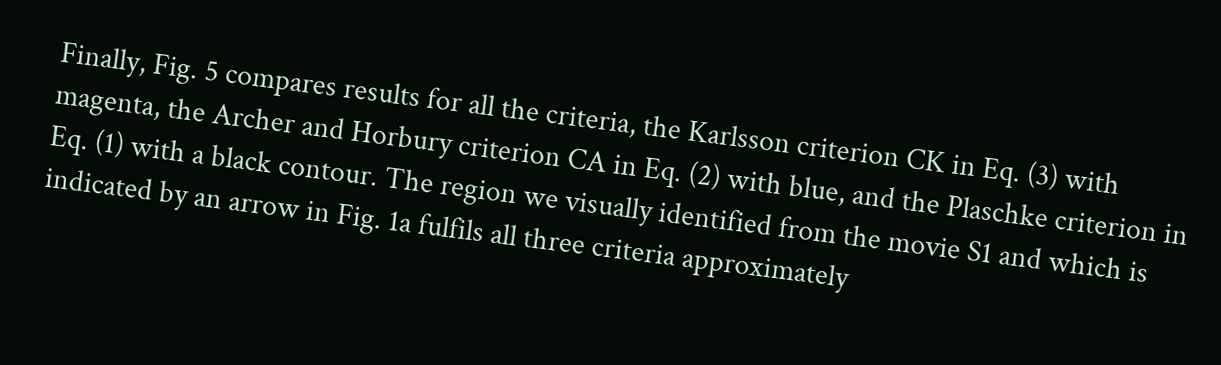Finally, Fig. 5 compares results for all the criteria, the Karlsson criterion CK in Eq. (3) with magenta, the Archer and Horbury criterion CA in Eq. (2) with blue, and the Plaschke criterion in Eq. (1) with a black contour. The region we visually identified from the movie S1 and which is indicated by an arrow in Fig. 1a fulfils all three criteria approximately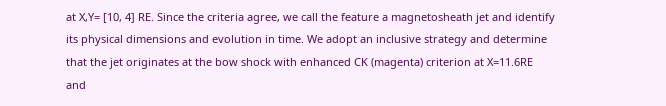at X,Y= [10, 4] RE. Since the criteria agree, we call the feature a magnetosheath jet and identify its physical dimensions and evolution in time. We adopt an inclusive strategy and determine that the jet originates at the bow shock with enhanced CK (magenta) criterion at X=11.6RE and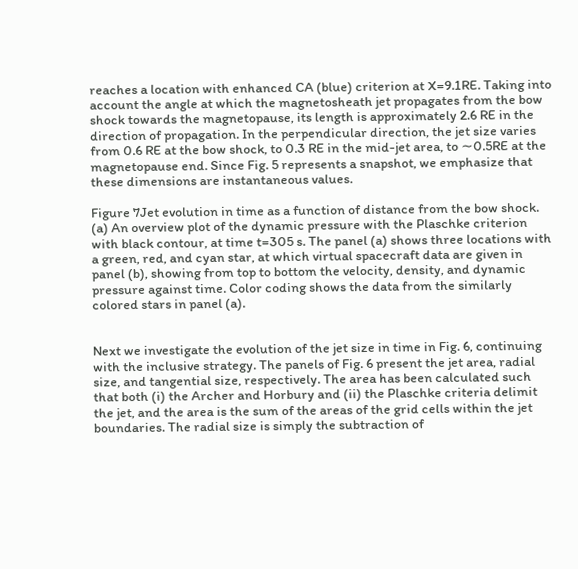reaches a location with enhanced CA (blue) criterion at X=9.1RE. Taking into account the angle at which the magnetosheath jet propagates from the bow shock towards the magnetopause, its length is approximately 2.6 RE in the direction of propagation. In the perpendicular direction, the jet size varies from 0.6 RE at the bow shock, to 0.3 RE in the mid-jet area, to ∼0.5RE at the magnetopause end. Since Fig. 5 represents a snapshot, we emphasize that these dimensions are instantaneous values.

Figure 7Jet evolution in time as a function of distance from the bow shock. (a) An overview plot of the dynamic pressure with the Plaschke criterion with black contour, at time t=305 s. The panel (a) shows three locations with a green, red, and cyan star, at which virtual spacecraft data are given in panel (b), showing from top to bottom the velocity, density, and dynamic pressure against time. Color coding shows the data from the similarly colored stars in panel (a).


Next we investigate the evolution of the jet size in time in Fig. 6, continuing with the inclusive strategy. The panels of Fig. 6 present the jet area, radial size, and tangential size, respectively. The area has been calculated such that both (i) the Archer and Horbury and (ii) the Plaschke criteria delimit the jet, and the area is the sum of the areas of the grid cells within the jet boundaries. The radial size is simply the subtraction of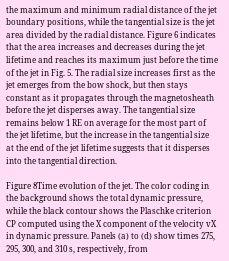the maximum and minimum radial distance of the jet boundary positions, while the tangential size is the jet area divided by the radial distance. Figure 6 indicates that the area increases and decreases during the jet lifetime and reaches its maximum just before the time of the jet in Fig. 5. The radial size increases first as the jet emerges from the bow shock, but then stays constant as it propagates through the magnetosheath before the jet disperses away. The tangential size remains below 1 RE on average for the most part of the jet lifetime, but the increase in the tangential size at the end of the jet lifetime suggests that it disperses into the tangential direction.

Figure 8Time evolution of the jet. The color coding in the background shows the total dynamic pressure, while the black contour shows the Plaschke criterion CP computed using the X component of the velocity vX in dynamic pressure. Panels (a) to (d) show times 275, 295, 300, and 310 s, respectively, from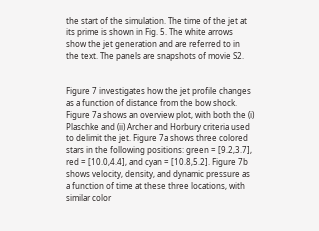the start of the simulation. The time of the jet at its prime is shown in Fig. 5. The white arrows show the jet generation and are referred to in the text. The panels are snapshots of movie S2.


Figure 7 investigates how the jet profile changes as a function of distance from the bow shock. Figure 7a shows an overview plot, with both the (i) Plaschke and (ii) Archer and Horbury criteria used to delimit the jet. Figure 7a shows three colored stars in the following positions: green = [9.2,3.7], red = [10.0,4.4], and cyan = [10.8,5.2]. Figure 7b shows velocity, density, and dynamic pressure as a function of time at these three locations, with similar color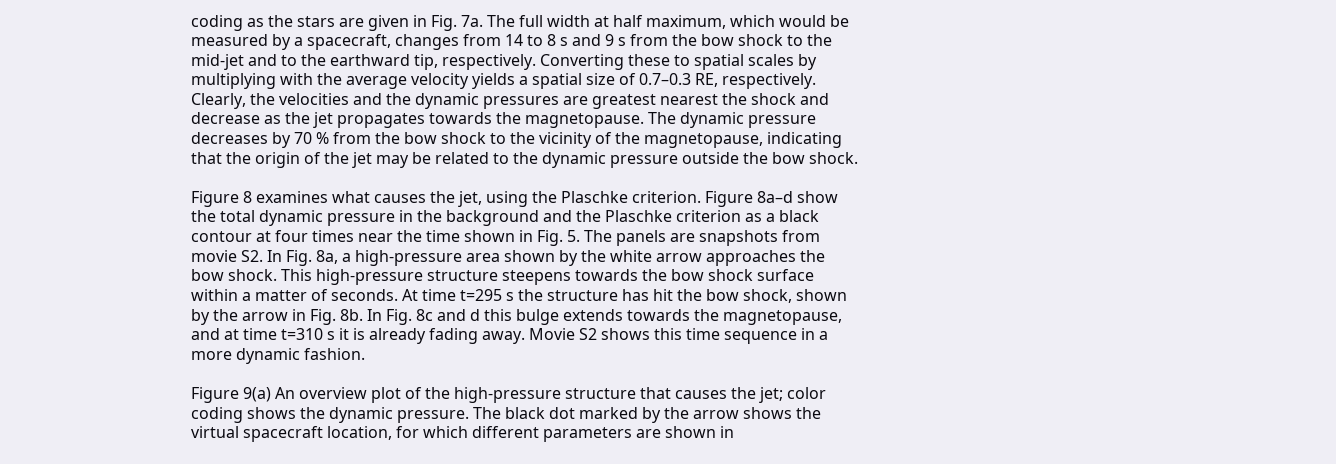coding as the stars are given in Fig. 7a. The full width at half maximum, which would be measured by a spacecraft, changes from 14 to 8 s and 9 s from the bow shock to the mid-jet and to the earthward tip, respectively. Converting these to spatial scales by multiplying with the average velocity yields a spatial size of 0.7–0.3 RE, respectively. Clearly, the velocities and the dynamic pressures are greatest nearest the shock and decrease as the jet propagates towards the magnetopause. The dynamic pressure decreases by 70 % from the bow shock to the vicinity of the magnetopause, indicating that the origin of the jet may be related to the dynamic pressure outside the bow shock.

Figure 8 examines what causes the jet, using the Plaschke criterion. Figure 8a–d show the total dynamic pressure in the background and the Plaschke criterion as a black contour at four times near the time shown in Fig. 5. The panels are snapshots from movie S2. In Fig. 8a, a high-pressure area shown by the white arrow approaches the bow shock. This high-pressure structure steepens towards the bow shock surface within a matter of seconds. At time t=295 s the structure has hit the bow shock, shown by the arrow in Fig. 8b. In Fig. 8c and d this bulge extends towards the magnetopause, and at time t=310 s it is already fading away. Movie S2 shows this time sequence in a more dynamic fashion.

Figure 9(a) An overview plot of the high-pressure structure that causes the jet; color coding shows the dynamic pressure. The black dot marked by the arrow shows the virtual spacecraft location, for which different parameters are shown in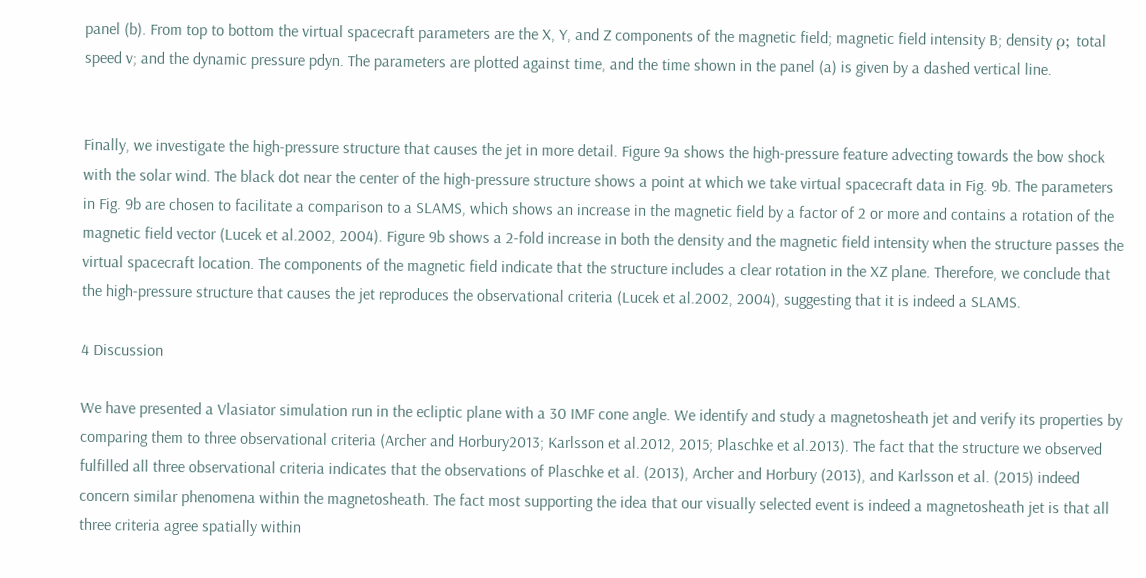panel (b). From top to bottom the virtual spacecraft parameters are the X, Y, and Z components of the magnetic field; magnetic field intensity B; density ρ; total speed v; and the dynamic pressure pdyn. The parameters are plotted against time, and the time shown in the panel (a) is given by a dashed vertical line.


Finally, we investigate the high-pressure structure that causes the jet in more detail. Figure 9a shows the high-pressure feature advecting towards the bow shock with the solar wind. The black dot near the center of the high-pressure structure shows a point at which we take virtual spacecraft data in Fig. 9b. The parameters in Fig. 9b are chosen to facilitate a comparison to a SLAMS, which shows an increase in the magnetic field by a factor of 2 or more and contains a rotation of the magnetic field vector (Lucek et al.2002, 2004). Figure 9b shows a 2-fold increase in both the density and the magnetic field intensity when the structure passes the virtual spacecraft location. The components of the magnetic field indicate that the structure includes a clear rotation in the XZ plane. Therefore, we conclude that the high-pressure structure that causes the jet reproduces the observational criteria (Lucek et al.2002, 2004), suggesting that it is indeed a SLAMS.

4 Discussion

We have presented a Vlasiator simulation run in the ecliptic plane with a 30 IMF cone angle. We identify and study a magnetosheath jet and verify its properties by comparing them to three observational criteria (Archer and Horbury2013; Karlsson et al.2012, 2015; Plaschke et al.2013). The fact that the structure we observed fulfilled all three observational criteria indicates that the observations of Plaschke et al. (2013), Archer and Horbury (2013), and Karlsson et al. (2015) indeed concern similar phenomena within the magnetosheath. The fact most supporting the idea that our visually selected event is indeed a magnetosheath jet is that all three criteria agree spatially within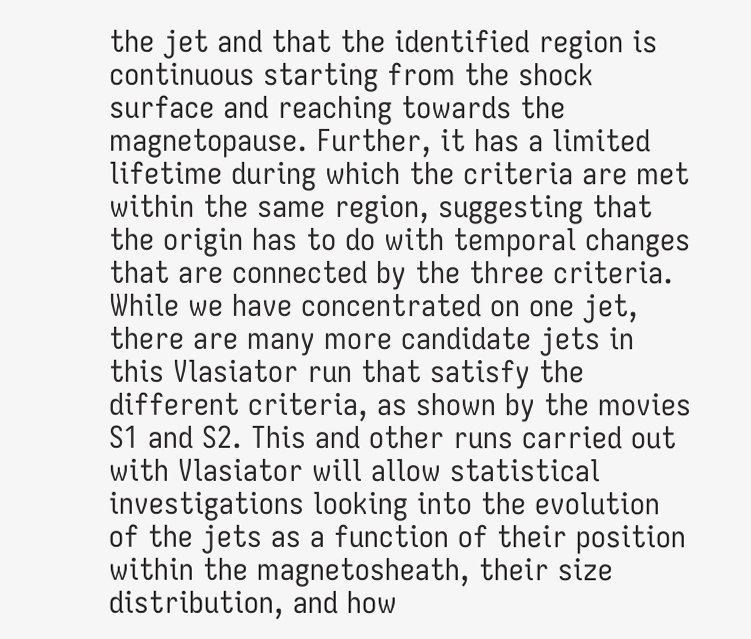the jet and that the identified region is continuous starting from the shock surface and reaching towards the magnetopause. Further, it has a limited lifetime during which the criteria are met within the same region, suggesting that the origin has to do with temporal changes that are connected by the three criteria. While we have concentrated on one jet, there are many more candidate jets in this Vlasiator run that satisfy the different criteria, as shown by the movies S1 and S2. This and other runs carried out with Vlasiator will allow statistical investigations looking into the evolution of the jets as a function of their position within the magnetosheath, their size distribution, and how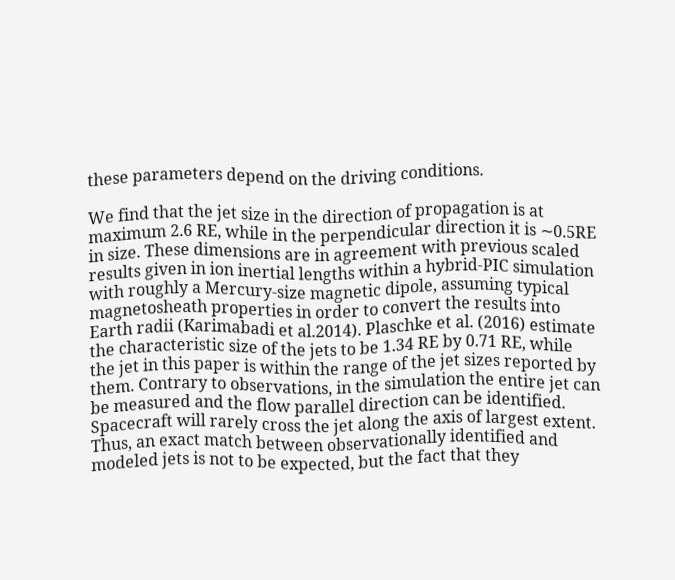these parameters depend on the driving conditions.

We find that the jet size in the direction of propagation is at maximum 2.6 RE, while in the perpendicular direction it is ∼0.5RE in size. These dimensions are in agreement with previous scaled results given in ion inertial lengths within a hybrid-PIC simulation with roughly a Mercury-size magnetic dipole, assuming typical magnetosheath properties in order to convert the results into Earth radii (Karimabadi et al.2014). Plaschke et al. (2016) estimate the characteristic size of the jets to be 1.34 RE by 0.71 RE, while the jet in this paper is within the range of the jet sizes reported by them. Contrary to observations, in the simulation the entire jet can be measured and the flow parallel direction can be identified. Spacecraft will rarely cross the jet along the axis of largest extent. Thus, an exact match between observationally identified and modeled jets is not to be expected, but the fact that they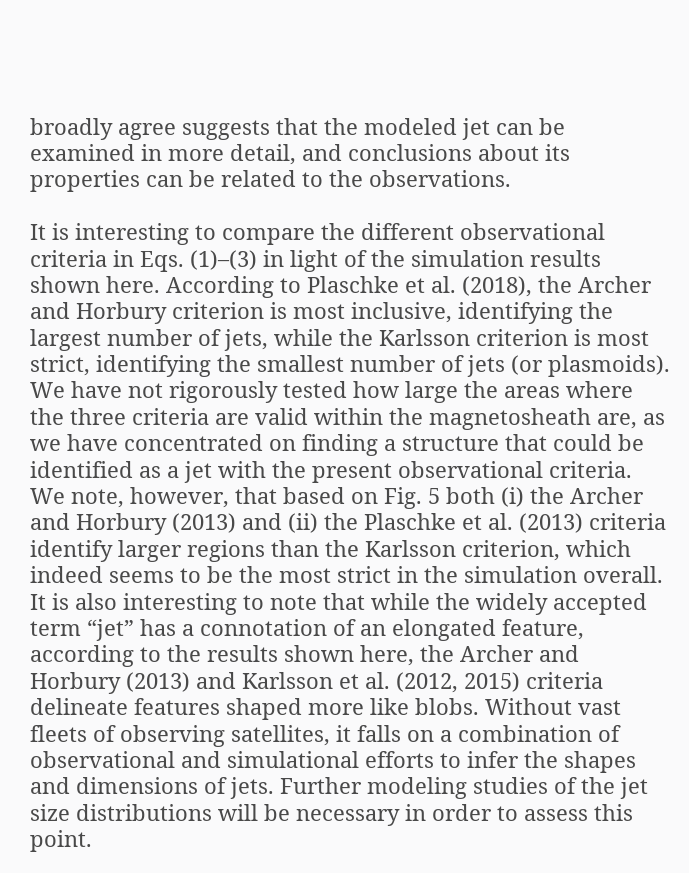broadly agree suggests that the modeled jet can be examined in more detail, and conclusions about its properties can be related to the observations.

It is interesting to compare the different observational criteria in Eqs. (1)–(3) in light of the simulation results shown here. According to Plaschke et al. (2018), the Archer and Horbury criterion is most inclusive, identifying the largest number of jets, while the Karlsson criterion is most strict, identifying the smallest number of jets (or plasmoids). We have not rigorously tested how large the areas where the three criteria are valid within the magnetosheath are, as we have concentrated on finding a structure that could be identified as a jet with the present observational criteria. We note, however, that based on Fig. 5 both (i) the Archer and Horbury (2013) and (ii) the Plaschke et al. (2013) criteria identify larger regions than the Karlsson criterion, which indeed seems to be the most strict in the simulation overall. It is also interesting to note that while the widely accepted term “jet” has a connotation of an elongated feature, according to the results shown here, the Archer and Horbury (2013) and Karlsson et al. (2012, 2015) criteria delineate features shaped more like blobs. Without vast fleets of observing satellites, it falls on a combination of observational and simulational efforts to infer the shapes and dimensions of jets. Further modeling studies of the jet size distributions will be necessary in order to assess this point.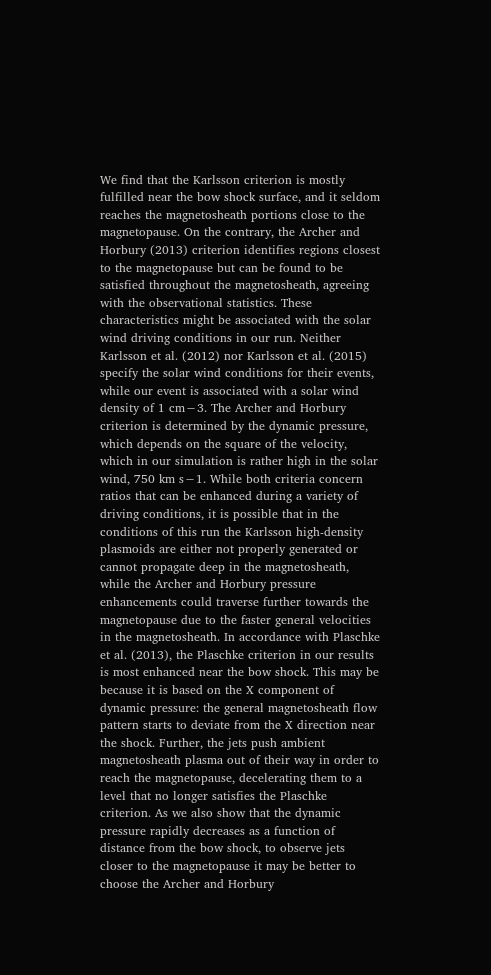We find that the Karlsson criterion is mostly fulfilled near the bow shock surface, and it seldom reaches the magnetosheath portions close to the magnetopause. On the contrary, the Archer and Horbury (2013) criterion identifies regions closest to the magnetopause but can be found to be satisfied throughout the magnetosheath, agreeing with the observational statistics. These characteristics might be associated with the solar wind driving conditions in our run. Neither Karlsson et al. (2012) nor Karlsson et al. (2015) specify the solar wind conditions for their events, while our event is associated with a solar wind density of 1 cm−3. The Archer and Horbury criterion is determined by the dynamic pressure, which depends on the square of the velocity, which in our simulation is rather high in the solar wind, 750 km s−1. While both criteria concern ratios that can be enhanced during a variety of driving conditions, it is possible that in the conditions of this run the Karlsson high-density plasmoids are either not properly generated or cannot propagate deep in the magnetosheath, while the Archer and Horbury pressure enhancements could traverse further towards the magnetopause due to the faster general velocities in the magnetosheath. In accordance with Plaschke et al. (2013), the Plaschke criterion in our results is most enhanced near the bow shock. This may be because it is based on the X component of dynamic pressure: the general magnetosheath flow pattern starts to deviate from the X direction near the shock. Further, the jets push ambient magnetosheath plasma out of their way in order to reach the magnetopause, decelerating them to a level that no longer satisfies the Plaschke criterion. As we also show that the dynamic pressure rapidly decreases as a function of distance from the bow shock, to observe jets closer to the magnetopause it may be better to choose the Archer and Horbury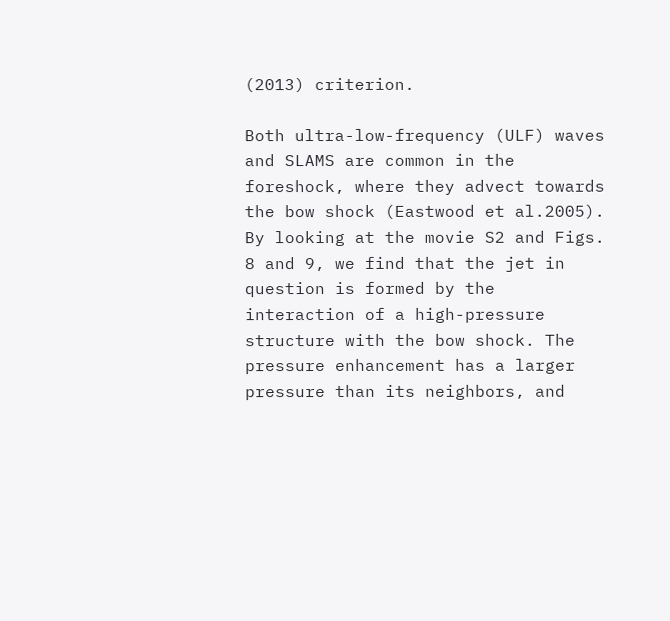(2013) criterion.

Both ultra-low-frequency (ULF) waves and SLAMS are common in the foreshock, where they advect towards the bow shock (Eastwood et al.2005). By looking at the movie S2 and Figs. 8 and 9, we find that the jet in question is formed by the interaction of a high-pressure structure with the bow shock. The pressure enhancement has a larger pressure than its neighbors, and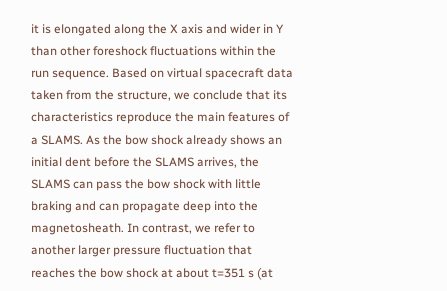it is elongated along the X axis and wider in Y than other foreshock fluctuations within the run sequence. Based on virtual spacecraft data taken from the structure, we conclude that its characteristics reproduce the main features of a SLAMS. As the bow shock already shows an initial dent before the SLAMS arrives, the SLAMS can pass the bow shock with little braking and can propagate deep into the magnetosheath. In contrast, we refer to another larger pressure fluctuation that reaches the bow shock at about t=351 s (at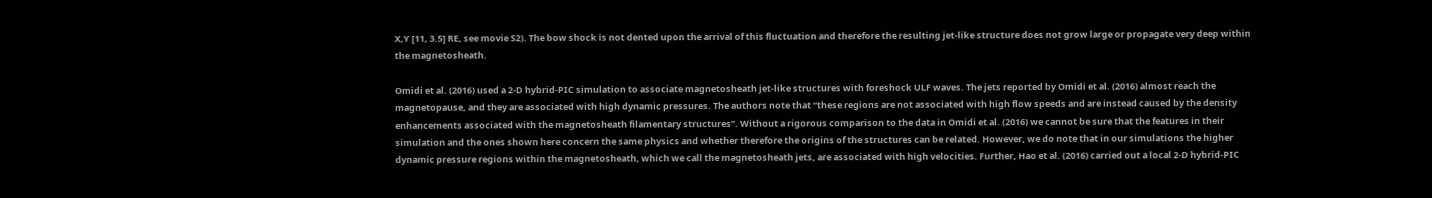X,Y [11, 3.5] RE, see movie S2). The bow shock is not dented upon the arrival of this fluctuation and therefore the resulting jet-like structure does not grow large or propagate very deep within the magnetosheath.

Omidi et al. (2016) used a 2-D hybrid-PIC simulation to associate magnetosheath jet-like structures with foreshock ULF waves. The jets reported by Omidi et al. (2016) almost reach the magnetopause, and they are associated with high dynamic pressures. The authors note that “these regions are not associated with high flow speeds and are instead caused by the density enhancements associated with the magnetosheath filamentary structures”. Without a rigorous comparison to the data in Omidi et al. (2016) we cannot be sure that the features in their simulation and the ones shown here concern the same physics and whether therefore the origins of the structures can be related. However, we do note that in our simulations the higher dynamic pressure regions within the magnetosheath, which we call the magnetosheath jets, are associated with high velocities. Further, Hao et al. (2016) carried out a local 2-D hybrid-PIC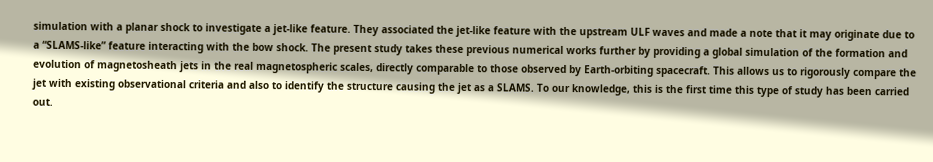simulation with a planar shock to investigate a jet-like feature. They associated the jet-like feature with the upstream ULF waves and made a note that it may originate due to a “SLAMS-like” feature interacting with the bow shock. The present study takes these previous numerical works further by providing a global simulation of the formation and evolution of magnetosheath jets in the real magnetospheric scales, directly comparable to those observed by Earth-orbiting spacecraft. This allows us to rigorously compare the jet with existing observational criteria and also to identify the structure causing the jet as a SLAMS. To our knowledge, this is the first time this type of study has been carried out.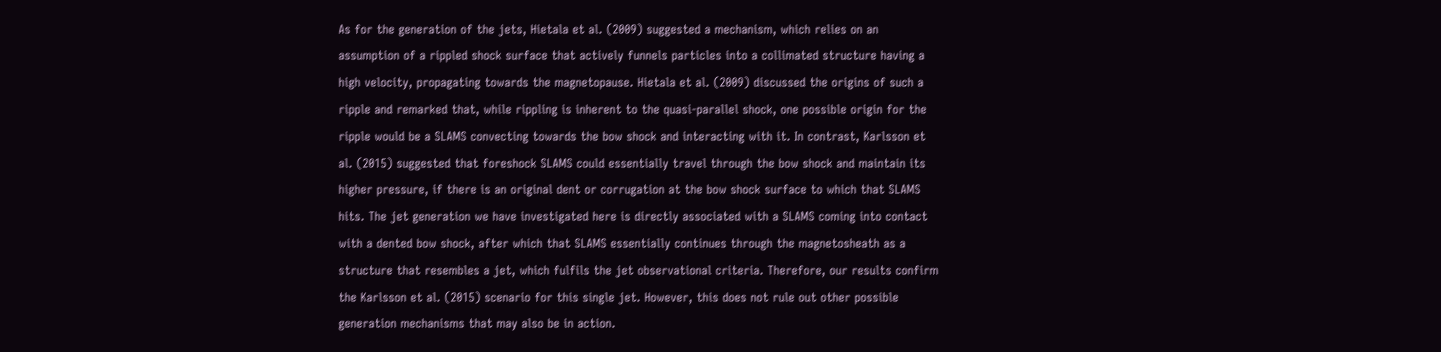As for the generation of the jets, Hietala et al. (2009) suggested a mechanism, which relies on an assumption of a rippled shock surface that actively funnels particles into a collimated structure having a high velocity, propagating towards the magnetopause. Hietala et al. (2009) discussed the origins of such a ripple and remarked that, while rippling is inherent to the quasi-parallel shock, one possible origin for the ripple would be a SLAMS convecting towards the bow shock and interacting with it. In contrast, Karlsson et al. (2015) suggested that foreshock SLAMS could essentially travel through the bow shock and maintain its higher pressure, if there is an original dent or corrugation at the bow shock surface to which that SLAMS hits. The jet generation we have investigated here is directly associated with a SLAMS coming into contact with a dented bow shock, after which that SLAMS essentially continues through the magnetosheath as a structure that resembles a jet, which fulfils the jet observational criteria. Therefore, our results confirm the Karlsson et al. (2015) scenario for this single jet. However, this does not rule out other possible generation mechanisms that may also be in action.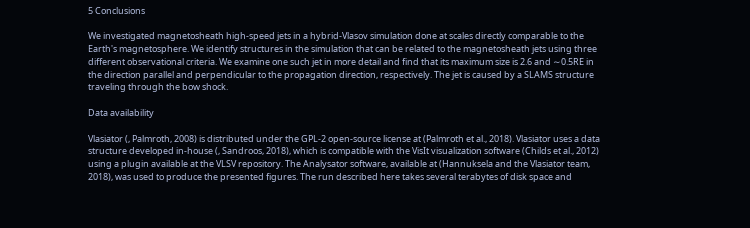5 Conclusions

We investigated magnetosheath high-speed jets in a hybrid-Vlasov simulation done at scales directly comparable to the Earth's magnetosphere. We identify structures in the simulation that can be related to the magnetosheath jets using three different observational criteria. We examine one such jet in more detail and find that its maximum size is 2.6 and ∼0.5RE in the direction parallel and perpendicular to the propagation direction, respectively. The jet is caused by a SLAMS structure traveling through the bow shock.

Data availability

Vlasiator (, Palmroth, 2008) is distributed under the GPL-2 open-source license at (Palmroth et al., 2018). Vlasiator uses a data structure developed in-house (, Sandroos, 2018), which is compatible with the VisIt visualization software (Childs et al., 2012) using a plugin available at the VLSV repository. The Analysator software, available at (Hannuksela and the Vlasiator team, 2018), was used to produce the presented figures. The run described here takes several terabytes of disk space and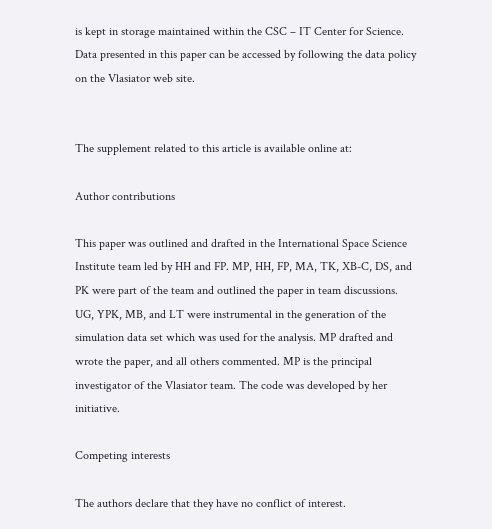is kept in storage maintained within the CSC – IT Center for Science. Data presented in this paper can be accessed by following the data policy on the Vlasiator web site.


The supplement related to this article is available online at:

Author contributions

This paper was outlined and drafted in the International Space Science Institute team led by HH and FP. MP, HH, FP, MA, TK, XB-C, DS, and PK were part of the team and outlined the paper in team discussions. UG, YPK, MB, and LT were instrumental in the generation of the simulation data set which was used for the analysis. MP drafted and wrote the paper, and all others commented. MP is the principal investigator of the Vlasiator team. The code was developed by her initiative.

Competing interests

The authors declare that they have no conflict of interest.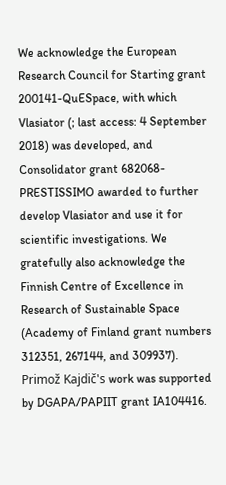We acknowledge the European Research Council for Starting grant 200141-QuESpace, with which Vlasiator (; last access: 4 September 2018) was developed, and Consolidator grant 682068-PRESTISSIMO awarded to further develop Vlasiator and use it for scientific investigations. We gratefully also acknowledge the Finnish Centre of Excellence in Research of Sustainable Space (Academy of Finland grant numbers 312351, 267144, and 309937). Primož Kajdič's work was supported by DGAPA/PAPIIT grant IA104416.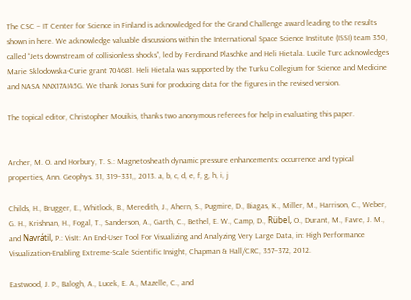The CSC – IT Center for Science in Finland is acknowledged for the Grand Challenge award leading to the results shown in here. We acknowledge valuable discussions within the International Space Science Institute (ISSI) team 350, called “Jets downstream of collisionless shocks”, led by Ferdinand Plaschke and Heli Hietala. Lucile Turc acknowledges Marie Sklodowska-Curie grant 704681. Heli Hietala was supported by the Turku Collegium for Science and Medicine and NASA NNX17AI45G. We thank Jonas Suni for producing data for the figures in the revised version.

The topical editor, Christopher Mouikis, thanks two anonymous referees for help in evaluating this paper.


Archer, M. O. and Horbury, T. S.: Magnetosheath dynamic pressure enhancements: occurrence and typical properties, Ann. Geophys. 31, 319–331,, 2013. a, b, c, d, e, f, g, h, i, j

Childs, H., Brugger, E., Whitlock, B., Meredith, J., Ahern, S., Pugmire, D., Biagas, K., Miller, M., Harrison, C., Weber, G. H., Krishnan, H., Fogal, T., Sanderson, A., Garth, C., Bethel, E. W., Camp, D., Rübel, O., Durant, M., Favre, J. M., and Navrátil, P.: VisIt: An End-User Tool For Visualizing and Analyzing Very Large Data, in: High Performance Visualization-Enabling Extreme-Scale Scientific Insight, Chapman & Hall/CRC, 357–372, 2012.

Eastwood, J. P., Balogh, A., Lucek, E. A., Mazelle, C., and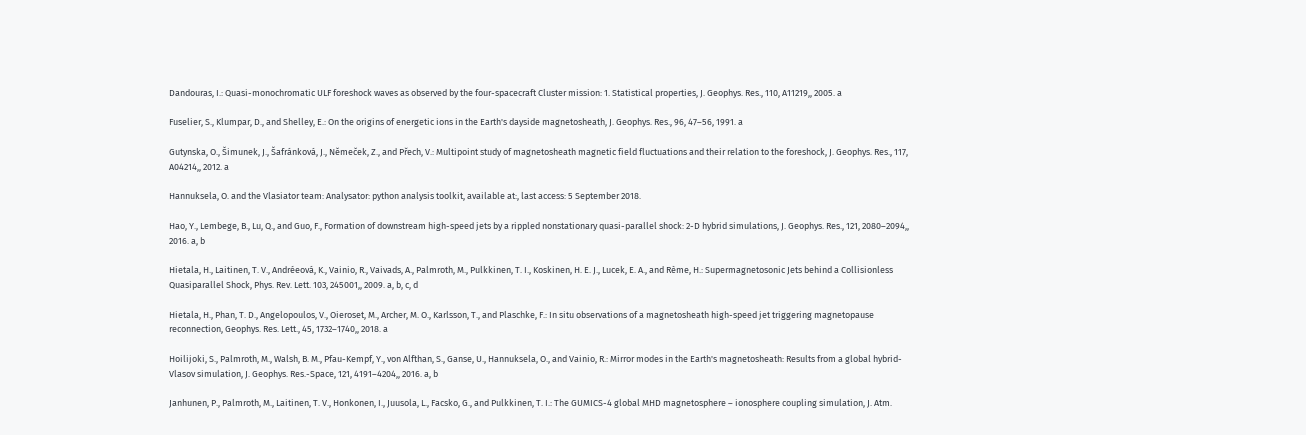Dandouras, I.: Quasi-monochromatic ULF foreshock waves as observed by the four-spacecraft Cluster mission: 1. Statistical properties, J. Geophys. Res., 110, A11219,, 2005. a

Fuselier, S., Klumpar, D., and Shelley, E.: On the origins of energetic ions in the Earth's dayside magnetosheath, J. Geophys. Res., 96, 47–56, 1991. a

Gutynska, O., Šimunek, J., S̆afránková, J., Němeček, Z., and Přech, V.: Multipoint study of magnetosheath magnetic field fluctuations and their relation to the foreshock, J. Geophys. Res., 117, A04214,, 2012. a

Hannuksela, O. and the Vlasiator team: Analysator: python analysis toolkit, available at:, last access: 5 September 2018.

Hao, Y., Lembege, B., Lu, Q., and Guo, F., Formation of downstream high-speed jets by a rippled nonstationary quasi-parallel shock: 2-D hybrid simulations, J. Geophys. Res., 121, 2080–2094,, 2016. a, b

Hietala, H., Laitinen, T. V., Andréeová, K., Vainio, R., Vaivads, A., Palmroth, M., Pulkkinen, T. I., Koskinen, H. E. J., Lucek, E. A., and Rème, H.: Supermagnetosonic Jets behind a Collisionless Quasiparallel Shock, Phys. Rev. Lett. 103, 245001,, 2009. a, b, c, d

Hietala, H., Phan, T. D., Angelopoulos, V., Oieroset, M., Archer, M. O., Karlsson, T., and Plaschke, F.: In situ observations of a magnetosheath high-speed jet triggering magnetopause reconnection, Geophys. Res. Lett., 45, 1732–1740,, 2018. a

Hoilijoki, S., Palmroth, M., Walsh, B. M., Pfau-Kempf, Y., von Alfthan, S., Ganse, U., Hannuksela, O., and Vainio, R.: Mirror modes in the Earth's magnetosheath: Results from a global hybrid-Vlasov simulation, J. Geophys. Res.-Space, 121, 4191–4204,, 2016. a, b

Janhunen, P., Palmroth, M., Laitinen, T. V., Honkonen, I., Juusola, L., Facsko, G., and Pulkkinen, T. I.: The GUMICS-4 global MHD magnetosphere – ionosphere coupling simulation, J. Atm.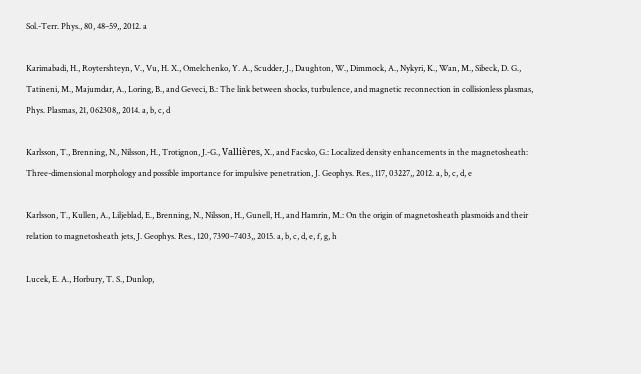Sol.-Terr. Phys., 80, 48–59,, 2012. a

Karimabadi, H., Roytershteyn, V., Vu, H. X., Omelchenko, Y. A., Scudder, J., Daughton, W., Dimmock, A., Nykyri, K., Wan, M., Sibeck, D. G., Tatineni, M., Majumdar, A., Loring, B., and Geveci, B.: The link between shocks, turbulence, and magnetic reconnection in collisionless plasmas, Phys. Plasmas, 21, 062308,, 2014. a, b, c, d

Karlsson, T., Brenning, N., Nilsson, H., Trotignon, J.-G., Vallières, X., and Facsko, G.: Localized density enhancements in the magnetosheath: Three-dimensional morphology and possible importance for impulsive penetration, J. Geophys. Res., 117, 03227,, 2012. a, b, c, d, e

Karlsson, T., Kullen, A., Liljeblad, E., Brenning, N., Nilsson, H., Gunell, H., and Hamrin, M.: On the origin of magnetosheath plasmoids and their relation to magnetosheath jets, J. Geophys. Res., 120, 7390–7403,, 2015. a, b, c, d, e, f, g, h

Lucek, E. A., Horbury, T. S., Dunlop,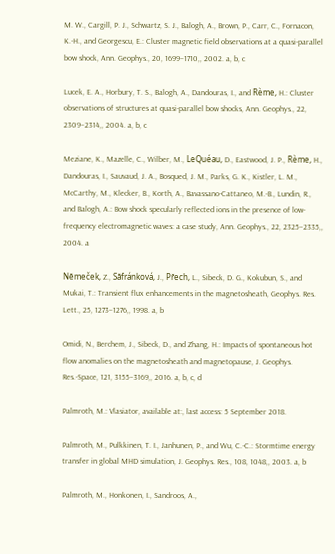M. W., Cargill, P. J., Schwartz, S. J., Balogh, A., Brown, P., Carr, C., Fornacon, K.-H., and Georgescu, E.: Cluster magnetic field observations at a quasi-parallel bow shock, Ann. Geophys., 20, 1699–1710,, 2002. a, b, c

Lucek, E. A., Horbury, T. S., Balogh, A., Dandouras, I., and Rème, H.: Cluster observations of structures at quasi-parallel bow shocks, Ann. Geophys., 22, 2309–2314,, 2004. a, b, c

Meziane, K., Mazelle, C., Wilber, M., LeQuéau, D., Eastwood, J. P., Rème, H., Dandouras, I., Sauvaud, J. A., Bosqued, J. M., Parks, G. K., Kistler, L. M., McCarthy, M., Klecker, B., Korth, A., Bavassano-Cattaneo, M.-B., Lundin, R., and Balogh, A.: Bow shock specularly reflected ions in the presence of low-frequency electromagnetic waves: a case study, Ann. Geophys., 22, 2325–2335,, 2004. a

Nĕmeček, Z., Săfránková, J., Pr̆ech, L., Sibeck, D. G., Kokubun, S., and Mukai, T.: Transient flux enhancements in the magnetosheath, Geophys. Res. Lett., 25, 1273–1276,, 1998. a, b

Omidi, N., Berchem, J., Sibeck, D., and Zhang, H.: Impacts of spontaneous hot flow anomalies on the magnetosheath and magnetopause, J. Geophys. Res.-Space, 121, 3155–3169,, 2016. a, b, c, d

Palmroth, M.: Vlasiator, available at:, last access: 5 September 2018.

Palmroth, M., Pulkkinen, T. I., Janhunen, P., and Wu, C.-C.: Stormtime energy transfer in global MHD simulation, J. Geophys. Res., 108, 1048,, 2003. a, b

Palmroth, M., Honkonen, I., Sandroos, A.,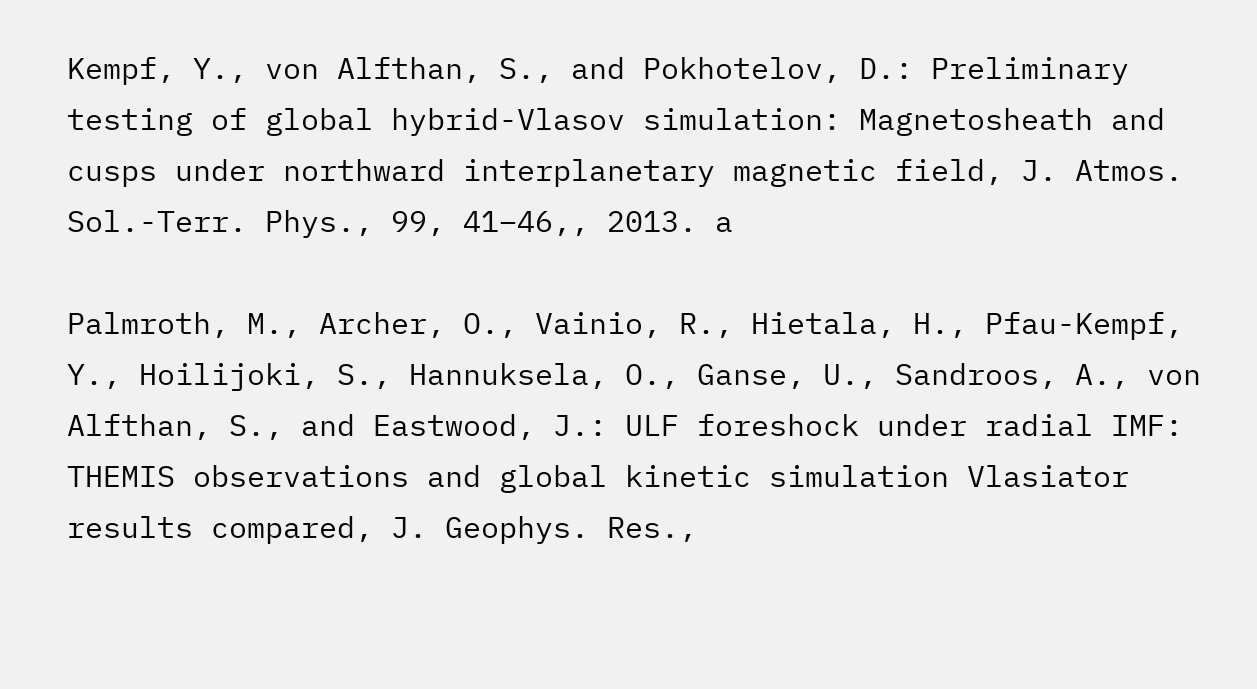Kempf, Y., von Alfthan, S., and Pokhotelov, D.: Preliminary testing of global hybrid-Vlasov simulation: Magnetosheath and cusps under northward interplanetary magnetic field, J. Atmos. Sol.-Terr. Phys., 99, 41–46,, 2013. a

Palmroth, M., Archer, O., Vainio, R., Hietala, H., Pfau-Kempf, Y., Hoilijoki, S., Hannuksela, O., Ganse, U., Sandroos, A., von Alfthan, S., and Eastwood, J.: ULF foreshock under radial IMF: THEMIS observations and global kinetic simulation Vlasiator results compared, J. Geophys. Res.,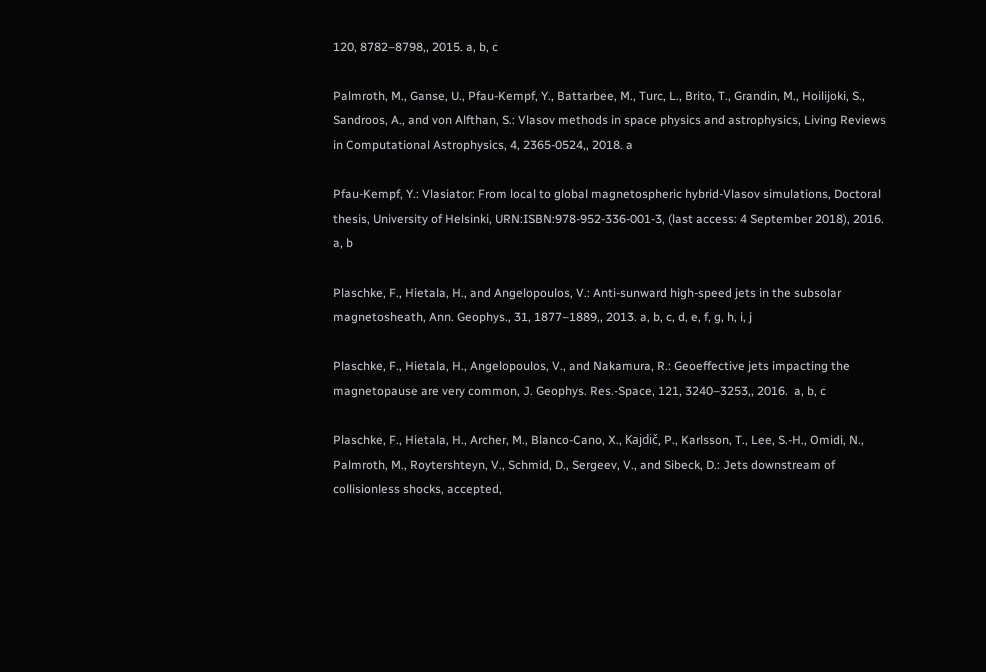120, 8782–8798,, 2015. a, b, c

Palmroth, M., Ganse, U., Pfau-Kempf, Y., Battarbee, M., Turc, L., Brito, T., Grandin, M., Hoilijoki, S., Sandroos, A., and von Alfthan, S.: Vlasov methods in space physics and astrophysics, Living Reviews in Computational Astrophysics, 4, 2365-0524,, 2018. a

Pfau-Kempf, Y.: Vlasiator: From local to global magnetospheric hybrid-Vlasov simulations, Doctoral thesis, University of Helsinki, URN:ISBN:978-952-336-001-3, (last access: 4 September 2018), 2016. a, b

Plaschke, F., Hietala, H., and Angelopoulos, V.: Anti-sunward high-speed jets in the subsolar magnetosheath, Ann. Geophys., 31, 1877–1889,, 2013. a, b, c, d, e, f, g, h, i, j

Plaschke, F., Hietala, H., Angelopoulos, V., and Nakamura, R.: Geoeffective jets impacting the magnetopause are very common, J. Geophys. Res.-Space, 121, 3240–3253,, 2016.  a, b, c

Plaschke, F., Hietala, H., Archer, M., Blanco-Cano, X., Kajdič, P., Karlsson, T., Lee, S.-H., Omidi, N., Palmroth, M., Roytershteyn, V., Schmid, D., Sergeev, V., and Sibeck, D.: Jets downstream of collisionless shocks, accepted,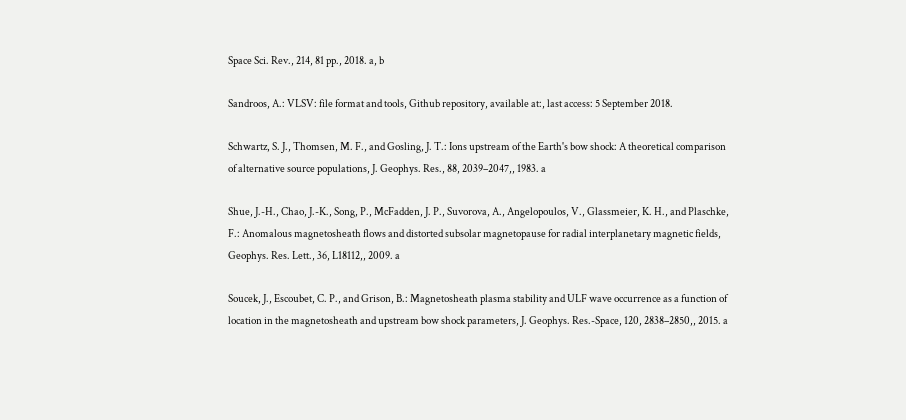Space Sci. Rev., 214, 81 pp., 2018. a, b

Sandroos, A.: VLSV: file format and tools, Github repository, available at:, last access: 5 September 2018.

Schwartz, S. J., Thomsen, M. F., and Gosling, J. T.: Ions upstream of the Earth's bow shock: A theoretical comparison of alternative source populations, J. Geophys. Res., 88, 2039–2047,, 1983. a

Shue, J.-H., Chao, J.-K., Song, P., McFadden, J. P., Suvorova, A., Angelopoulos, V., Glassmeier, K. H., and Plaschke, F.: Anomalous magnetosheath flows and distorted subsolar magnetopause for radial interplanetary magnetic fields, Geophys. Res. Lett., 36, L18112,, 2009. a

Soucek, J., Escoubet, C. P., and Grison, B.: Magnetosheath plasma stability and ULF wave occurrence as a function of location in the magnetosheath and upstream bow shock parameters, J. Geophys. Res.-Space, 120, 2838–2850,, 2015. a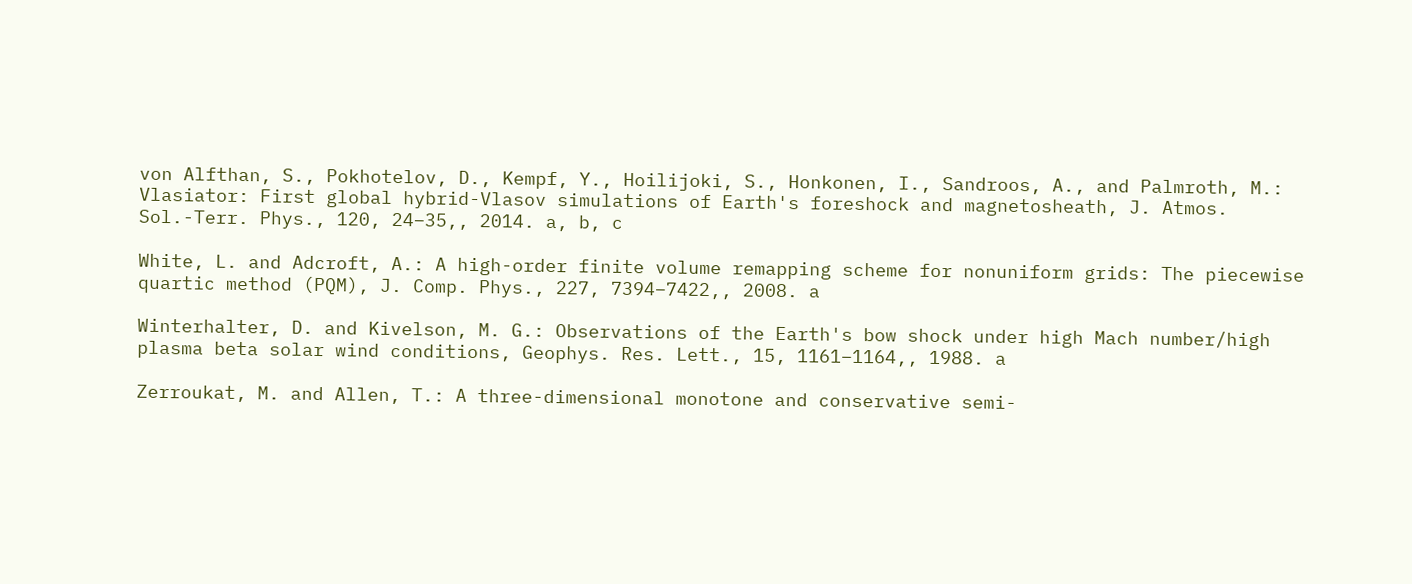von Alfthan, S., Pokhotelov, D., Kempf, Y., Hoilijoki, S., Honkonen, I., Sandroos, A., and Palmroth, M.: Vlasiator: First global hybrid-Vlasov simulations of Earth's foreshock and magnetosheath, J. Atmos. Sol.-Terr. Phys., 120, 24–35,, 2014. a, b, c

White, L. and Adcroft, A.: A high-order finite volume remapping scheme for nonuniform grids: The piecewise quartic method (PQM), J. Comp. Phys., 227, 7394–7422,, 2008. a

Winterhalter, D. and Kivelson, M. G.: Observations of the Earth's bow shock under high Mach number/high plasma beta solar wind conditions, Geophys. Res. Lett., 15, 1161–1164,, 1988. a

Zerroukat, M. and Allen, T.: A three-dimensional monotone and conservative semi-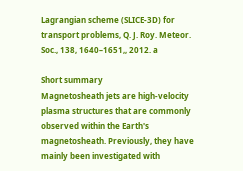Lagrangian scheme (SLICE-3D) for transport problems, Q. J. Roy. Meteor. Soc., 138, 1640–1651,, 2012. a

Short summary
Magnetosheath jets are high-velocity plasma structures that are commonly observed within the Earth's magnetosheath. Previously, they have mainly been investigated with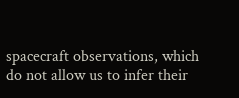spacecraft observations, which do not allow us to infer their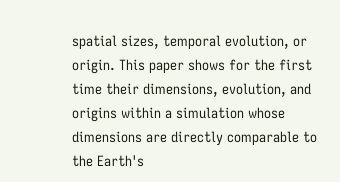spatial sizes, temporal evolution, or origin. This paper shows for the first time their dimensions, evolution, and origins within a simulation whose dimensions are directly comparable to the Earth's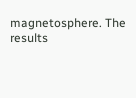magnetosphere. The results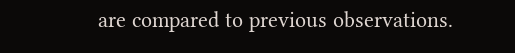are compared to previous observations.